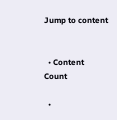Jump to content


  • Content Count

  •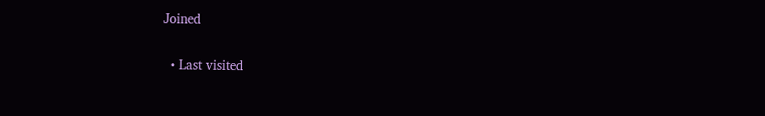Joined

  • Last visited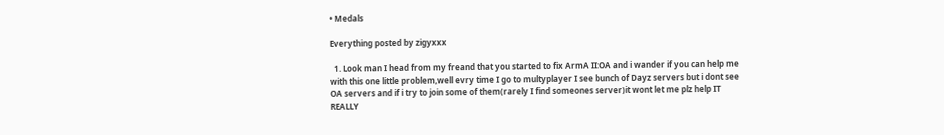• Medals

Everything posted by zigyxxx

  1. Look man I head from my freand that you started to fix ArmA II:OA and i wander if you can help me with this one little problem,well evry time I go to multyplayer I see bunch of Dayz servers but i dont see OA servers and if i try to join some of them(rarely I find someones server)it wont let me plz help IT REALLY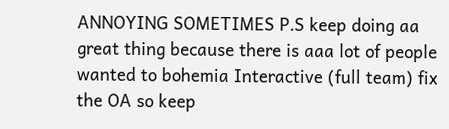ANNOYING SOMETIMES P.S keep doing aa great thing because there is aaa lot of people wanted to bohemia Interactive (full team) fix the OA so keep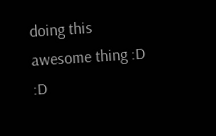doing this awesome thing :D :D